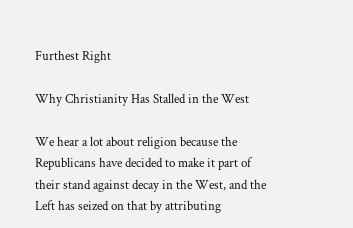Furthest Right

Why Christianity Has Stalled in the West

We hear a lot about religion because the Republicans have decided to make it part of their stand against decay in the West, and the Left has seized on that by attributing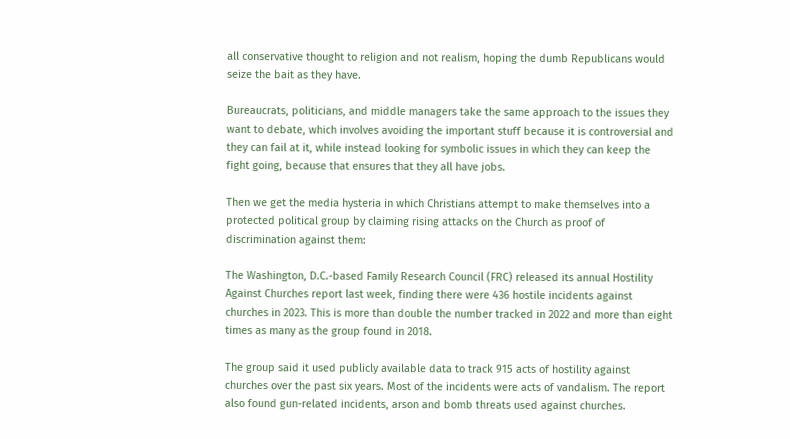all conservative thought to religion and not realism, hoping the dumb Republicans would seize the bait as they have.

Bureaucrats, politicians, and middle managers take the same approach to the issues they want to debate, which involves avoiding the important stuff because it is controversial and they can fail at it, while instead looking for symbolic issues in which they can keep the fight going, because that ensures that they all have jobs.

Then we get the media hysteria in which Christians attempt to make themselves into a protected political group by claiming rising attacks on the Church as proof of discrimination against them:

The Washington, D.C.-based Family Research Council (FRC) released its annual Hostility Against Churches report last week, finding there were 436 hostile incidents against churches in 2023. This is more than double the number tracked in 2022 and more than eight times as many as the group found in 2018.

The group said it used publicly available data to track 915 acts of hostility against churches over the past six years. Most of the incidents were acts of vandalism. The report also found gun-related incidents, arson and bomb threats used against churches.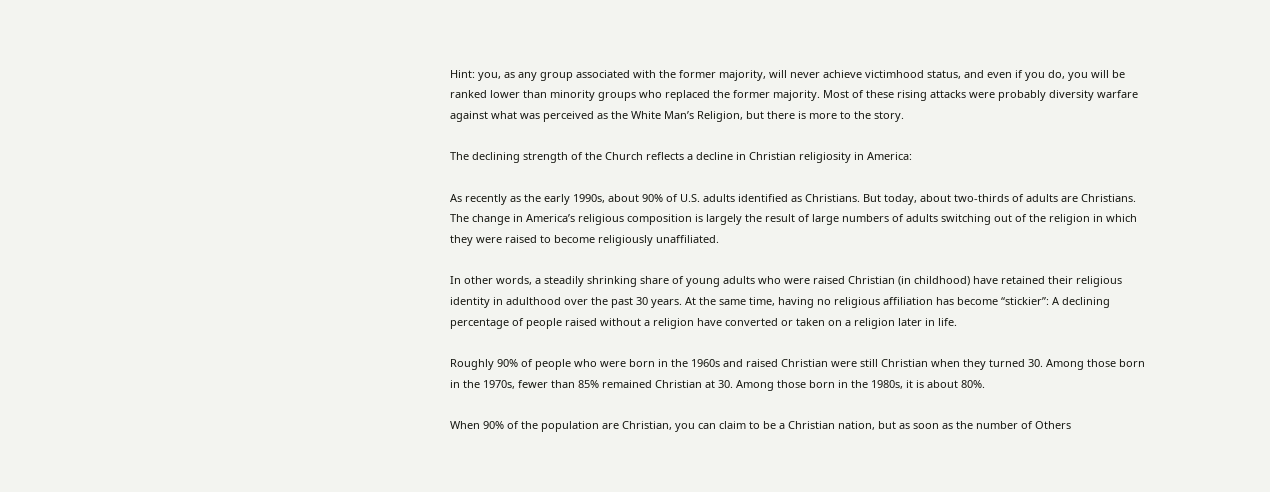Hint: you, as any group associated with the former majority, will never achieve victimhood status, and even if you do, you will be ranked lower than minority groups who replaced the former majority. Most of these rising attacks were probably diversity warfare against what was perceived as the White Man’s Religion, but there is more to the story.

The declining strength of the Church reflects a decline in Christian religiosity in America:

As recently as the early 1990s, about 90% of U.S. adults identified as Christians. But today, about two-thirds of adults are Christians. The change in America’s religious composition is largely the result of large numbers of adults switching out of the religion in which they were raised to become religiously unaffiliated.

In other words, a steadily shrinking share of young adults who were raised Christian (in childhood) have retained their religious identity in adulthood over the past 30 years. At the same time, having no religious affiliation has become “stickier”: A declining percentage of people raised without a religion have converted or taken on a religion later in life.

Roughly 90% of people who were born in the 1960s and raised Christian were still Christian when they turned 30. Among those born in the 1970s, fewer than 85% remained Christian at 30. Among those born in the 1980s, it is about 80%.

When 90% of the population are Christian, you can claim to be a Christian nation, but as soon as the number of Others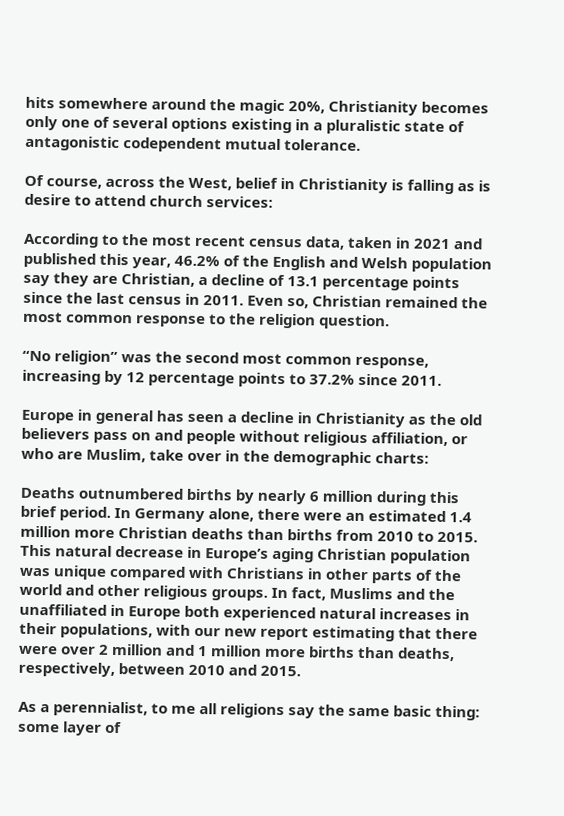hits somewhere around the magic 20%, Christianity becomes only one of several options existing in a pluralistic state of antagonistic codependent mutual tolerance.

Of course, across the West, belief in Christianity is falling as is desire to attend church services:

According to the most recent census data, taken in 2021 and published this year, 46.2% of the English and Welsh population say they are Christian, a decline of 13.1 percentage points since the last census in 2011. Even so, Christian remained the most common response to the religion question.

“No religion” was the second most common response, increasing by 12 percentage points to 37.2% since 2011.

Europe in general has seen a decline in Christianity as the old believers pass on and people without religious affiliation, or who are Muslim, take over in the demographic charts:

Deaths outnumbered births by nearly 6 million during this brief period. In Germany alone, there were an estimated 1.4 million more Christian deaths than births from 2010 to 2015. This natural decrease in Europe’s aging Christian population was unique compared with Christians in other parts of the world and other religious groups. In fact, Muslims and the unaffiliated in Europe both experienced natural increases in their populations, with our new report estimating that there were over 2 million and 1 million more births than deaths, respectively, between 2010 and 2015.

As a perennialist, to me all religions say the same basic thing: some layer of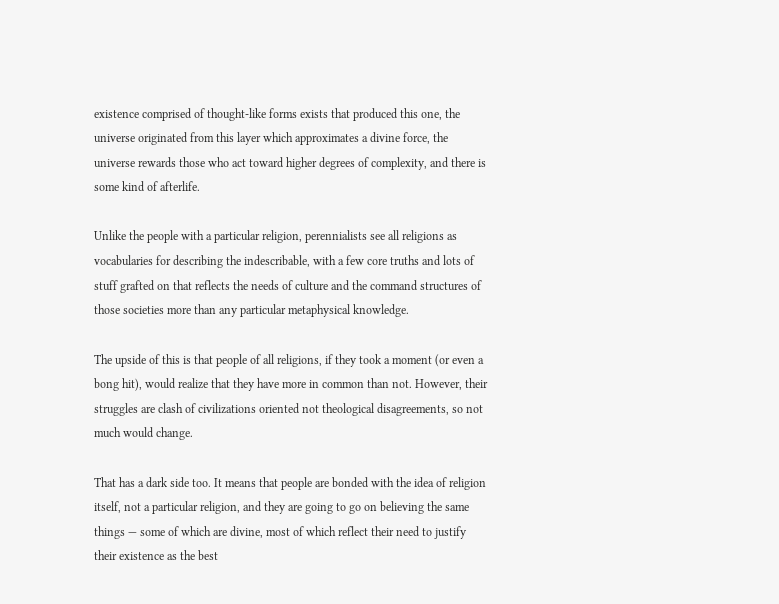existence comprised of thought-like forms exists that produced this one, the universe originated from this layer which approximates a divine force, the universe rewards those who act toward higher degrees of complexity, and there is some kind of afterlife.

Unlike the people with a particular religion, perennialists see all religions as vocabularies for describing the indescribable, with a few core truths and lots of stuff grafted on that reflects the needs of culture and the command structures of those societies more than any particular metaphysical knowledge.

The upside of this is that people of all religions, if they took a moment (or even a bong hit), would realize that they have more in common than not. However, their struggles are clash of civilizations oriented not theological disagreements, so not much would change.

That has a dark side too. It means that people are bonded with the idea of religion itself, not a particular religion, and they are going to go on believing the same things — some of which are divine, most of which reflect their need to justify their existence as the best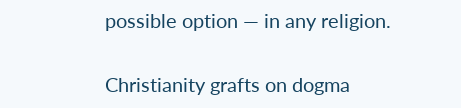possible option — in any religion.

Christianity grafts on dogma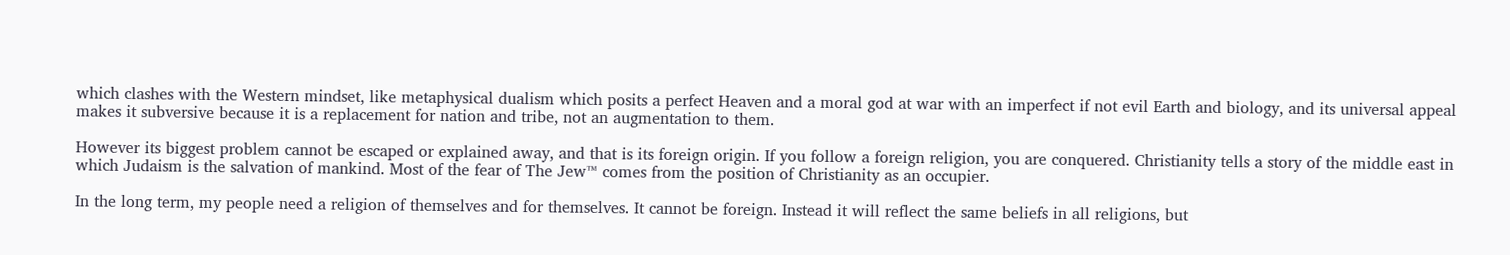which clashes with the Western mindset, like metaphysical dualism which posits a perfect Heaven and a moral god at war with an imperfect if not evil Earth and biology, and its universal appeal makes it subversive because it is a replacement for nation and tribe, not an augmentation to them.

However its biggest problem cannot be escaped or explained away, and that is its foreign origin. If you follow a foreign religion, you are conquered. Christianity tells a story of the middle east in which Judaism is the salvation of mankind. Most of the fear of The Jew™ comes from the position of Christianity as an occupier.

In the long term, my people need a religion of themselves and for themselves. It cannot be foreign. Instead it will reflect the same beliefs in all religions, but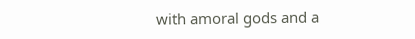with amoral gods and a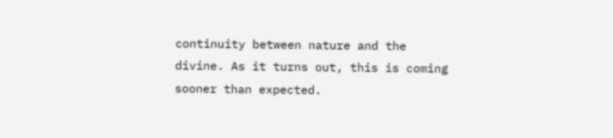continuity between nature and the divine. As it turns out, this is coming sooner than expected.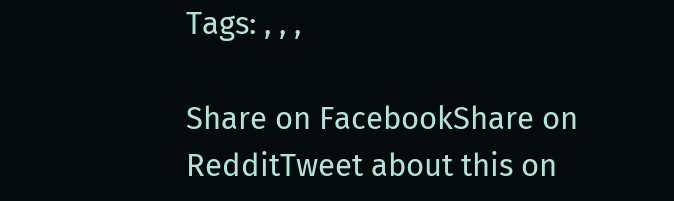Tags: , , ,

Share on FacebookShare on RedditTweet about this on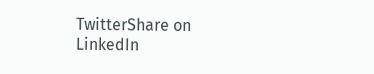TwitterShare on LinkedIn